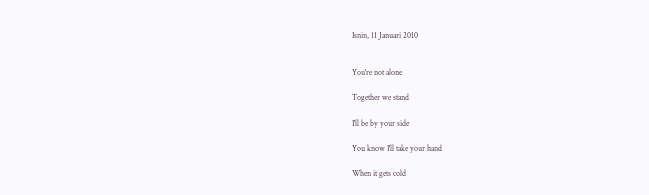Isnin, 11 Januari 2010


You're not alone

Together we stand

I'll be by your side

You know I'll take your hand

When it gets cold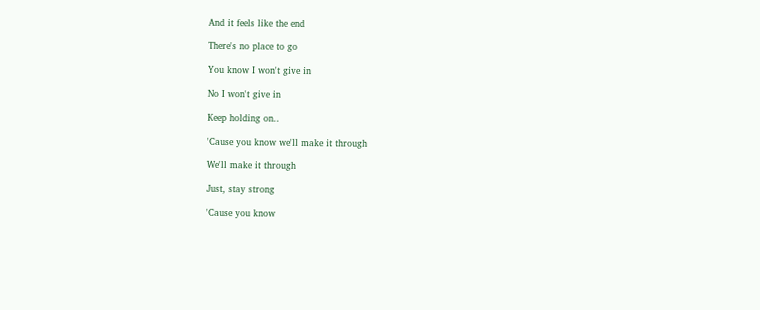And it feels like the end

There's no place to go

You know I won't give in

No I won't give in

Keep holding on..

'Cause you know we'll make it through

We'll make it through

Just, stay strong

'Cause you know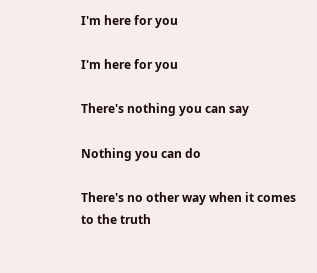I'm here for you

I'm here for you

There's nothing you can say

Nothing you can do

There's no other way when it comes to the truth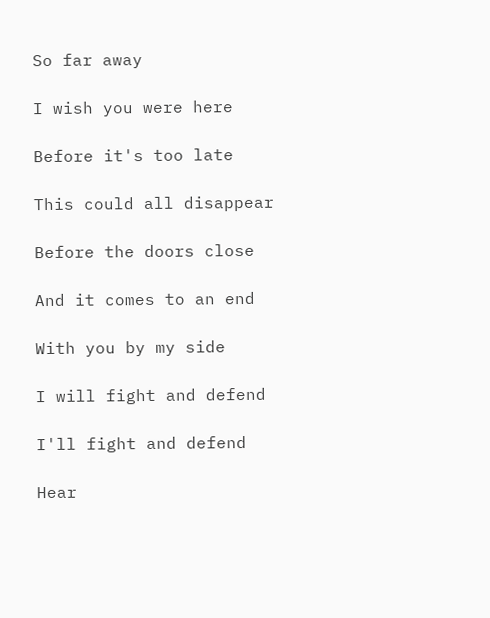So far away

I wish you were here

Before it's too late

This could all disappear

Before the doors close

And it comes to an end

With you by my side

I will fight and defend

I'll fight and defend

Hear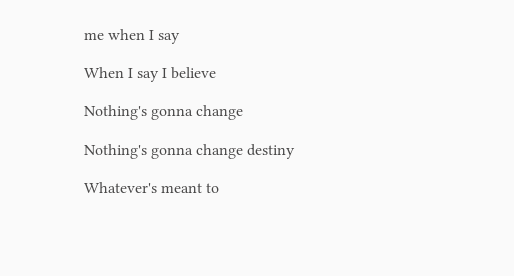me when I say

When I say I believe

Nothing's gonna change

Nothing's gonna change destiny

Whatever's meant to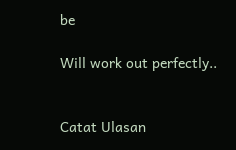be

Will work out perfectly..


Catat Ulasan